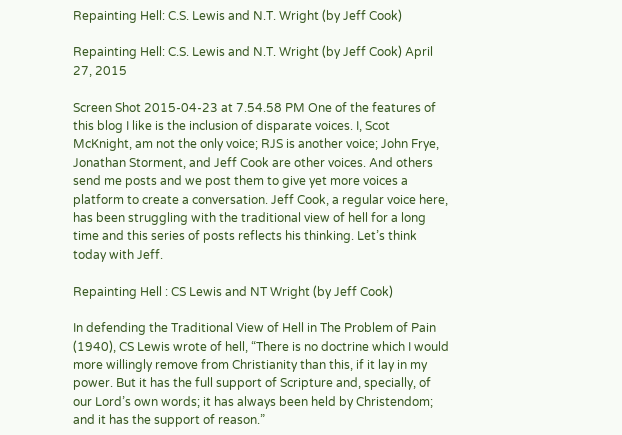Repainting Hell: C.S. Lewis and N.T. Wright (by Jeff Cook)

Repainting Hell: C.S. Lewis and N.T. Wright (by Jeff Cook) April 27, 2015

Screen Shot 2015-04-23 at 7.54.58 PM One of the features of this blog I like is the inclusion of disparate voices. I, Scot McKnight, am not the only voice; RJS is another voice; John Frye, Jonathan Storment, and Jeff Cook are other voices. And others send me posts and we post them to give yet more voices a platform to create a conversation. Jeff Cook, a regular voice here, has been struggling with the traditional view of hell for a long time and this series of posts reflects his thinking. Let’s think today with Jeff.

Repainting Hell : CS Lewis and NT Wright (by Jeff Cook)

In defending the Traditional View of Hell in The Problem of Pain (1940), CS Lewis wrote of hell, “There is no doctrine which I would more willingly remove from Christianity than this, if it lay in my power. But it has the full support of Scripture and, specially, of our Lord’s own words; it has always been held by Christendom; and it has the support of reason.”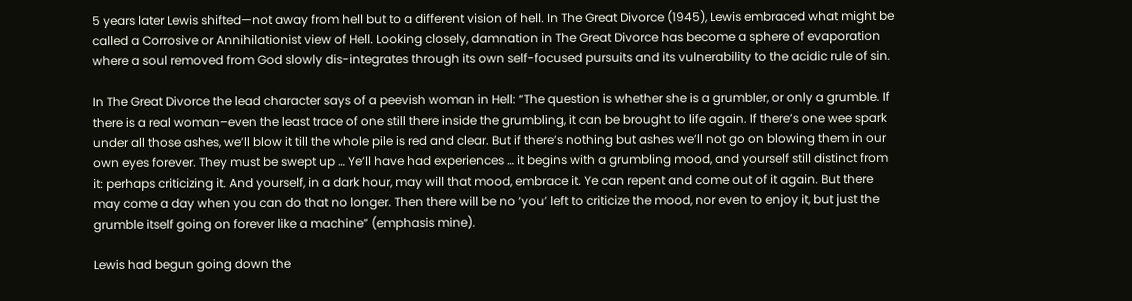5 years later Lewis shifted—not away from hell but to a different vision of hell. In The Great Divorce (1945), Lewis embraced what might be called a Corrosive or Annihilationist view of Hell. Looking closely, damnation in The Great Divorce has become a sphere of evaporation where a soul removed from God slowly dis-integrates through its own self-focused pursuits and its vulnerability to the acidic rule of sin.

In The Great Divorce the lead character says of a peevish woman in Hell: “The question is whether she is a grumbler, or only a grumble. If there is a real woman–even the least trace of one still there inside the grumbling, it can be brought to life again. If there’s one wee spark under all those ashes, we’ll blow it till the whole pile is red and clear. But if there’s nothing but ashes we’ll not go on blowing them in our own eyes forever. They must be swept up … Ye’ll have had experiences … it begins with a grumbling mood, and yourself still distinct from it: perhaps criticizing it. And yourself, in a dark hour, may will that mood, embrace it. Ye can repent and come out of it again. But there may come a day when you can do that no longer. Then there will be no ‘you’ left to criticize the mood, nor even to enjoy it, but just the grumble itself going on forever like a machine” (emphasis mine).

Lewis had begun going down the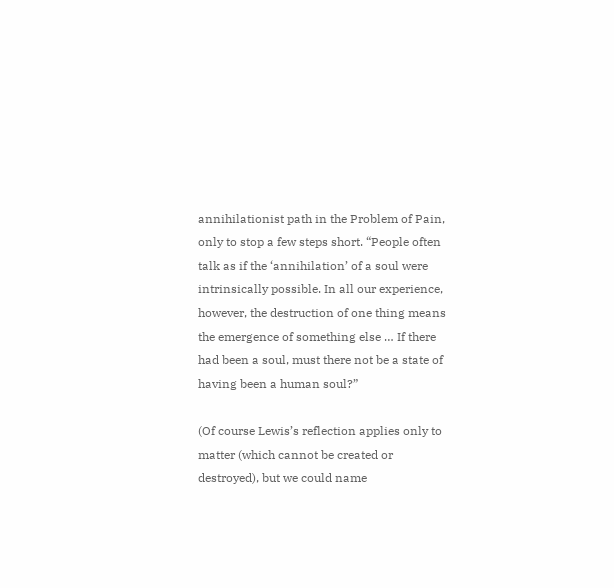annihilationist path in the Problem of Pain, only to stop a few steps short. “People often talk as if the ‘annihilation’ of a soul were intrinsically possible. In all our experience, however, the destruction of one thing means the emergence of something else … If there had been a soul, must there not be a state of having been a human soul?”

(Of course Lewis’s reflection applies only to matter (which cannot be created or destroyed), but we could name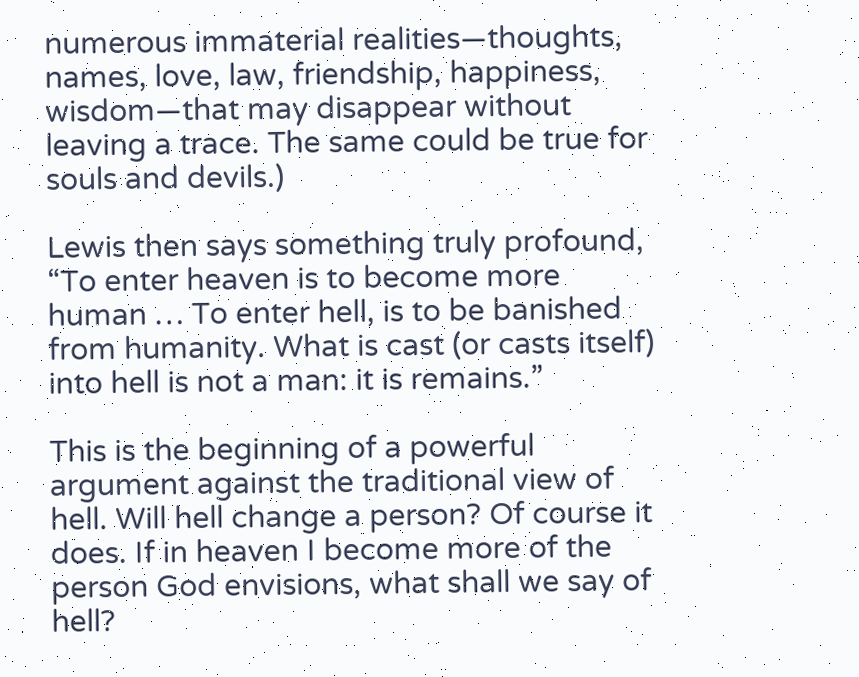numerous immaterial realities—thoughts, names, love, law, friendship, happiness, wisdom—that may disappear without leaving a trace. The same could be true for souls and devils.)

Lewis then says something truly profound, “To enter heaven is to become more human … To enter hell, is to be banished from humanity. What is cast (or casts itself) into hell is not a man: it is remains.”

This is the beginning of a powerful argument against the traditional view of hell. Will hell change a person? Of course it does. If in heaven I become more of the person God envisions, what shall we say of hell?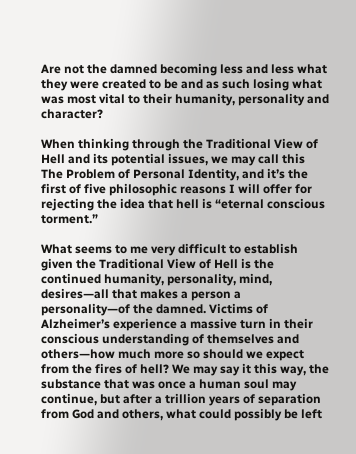Are not the damned becoming less and less what they were created to be and as such losing what was most vital to their humanity, personality and character?

When thinking through the Traditional View of Hell and its potential issues, we may call this The Problem of Personal Identity, and it’s the first of five philosophic reasons I will offer for rejecting the idea that hell is “eternal conscious torment.”

What seems to me very difficult to establish given the Traditional View of Hell is the continued humanity, personality, mind, desires—all that makes a person a personality—of the damned. Victims of Alzheimer’s experience a massive turn in their conscious understanding of themselves and others—how much more so should we expect from the fires of hell? We may say it this way, the substance that was once a human soul may continue, but after a trillion years of separation from God and others, what could possibly be left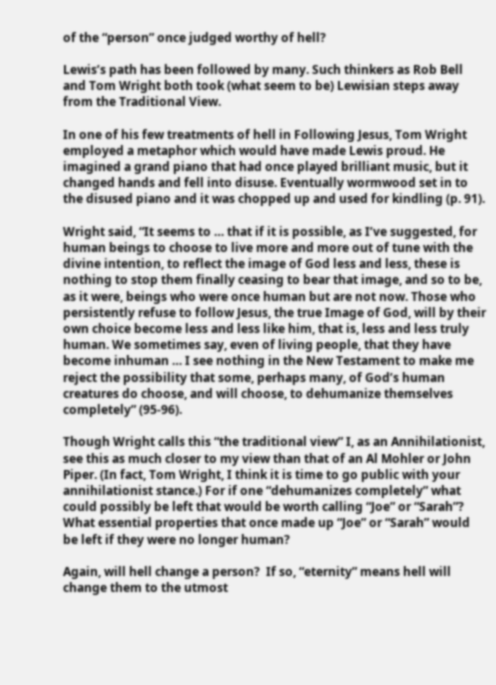of the “person” once judged worthy of hell?

Lewis’s path has been followed by many. Such thinkers as Rob Bell and Tom Wright both took (what seem to be) Lewisian steps away from the Traditional View.

In one of his few treatments of hell in Following Jesus, Tom Wright employed a metaphor which would have made Lewis proud. He imagined a grand piano that had once played brilliant music, but it changed hands and fell into disuse. Eventually wormwood set in to the disused piano and it was chopped up and used for kindling (p. 91).

Wright said, “It seems to … that if it is possible, as I’ve suggested, for human beings to choose to live more and more out of tune with the divine intention, to reflect the image of God less and less, these is nothing to stop them finally ceasing to bear that image, and so to be, as it were, beings who were once human but are not now. Those who persistently refuse to follow Jesus, the true Image of God, will by their own choice become less and less like him, that is, less and less truly human. We sometimes say, even of living people, that they have become inhuman … I see nothing in the New Testament to make me reject the possibility that some, perhaps many, of God’s human creatures do choose, and will choose, to dehumanize themselves completely” (95-96).

Though Wright calls this “the traditional view” I, as an Annihilationist, see this as much closer to my view than that of an Al Mohler or John Piper. (In fact, Tom Wright, I think it is time to go public with your annihilationist stance.) For if one “dehumanizes completely” what could possibly be left that would be worth calling “Joe” or “Sarah”? What essential properties that once made up “Joe” or “Sarah” would be left if they were no longer human?

Again, will hell change a person?  If so, “eternity” means hell will change them to the utmost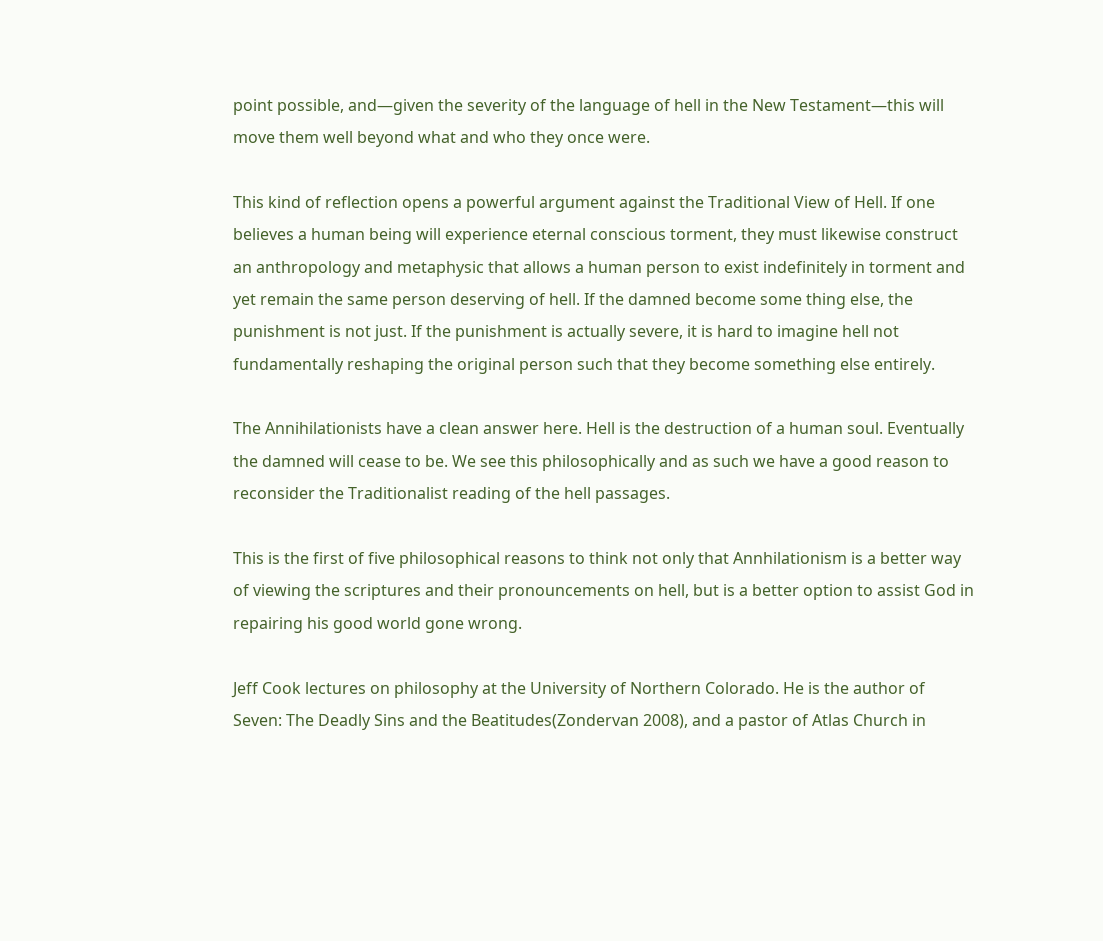point possible, and—given the severity of the language of hell in the New Testament—this will move them well beyond what and who they once were.

This kind of reflection opens a powerful argument against the Traditional View of Hell. If one believes a human being will experience eternal conscious torment, they must likewise construct an anthropology and metaphysic that allows a human person to exist indefinitely in torment and yet remain the same person deserving of hell. If the damned become some thing else, the punishment is not just. If the punishment is actually severe, it is hard to imagine hell not fundamentally reshaping the original person such that they become something else entirely.

The Annihilationists have a clean answer here. Hell is the destruction of a human soul. Eventually the damned will cease to be. We see this philosophically and as such we have a good reason to reconsider the Traditionalist reading of the hell passages.

This is the first of five philosophical reasons to think not only that Annhilationism is a better way of viewing the scriptures and their pronouncements on hell, but is a better option to assist God in repairing his good world gone wrong.

Jeff Cook lectures on philosophy at the University of Northern Colorado. He is the author of Seven: The Deadly Sins and the Beatitudes(Zondervan 2008), and a pastor of Atlas Church in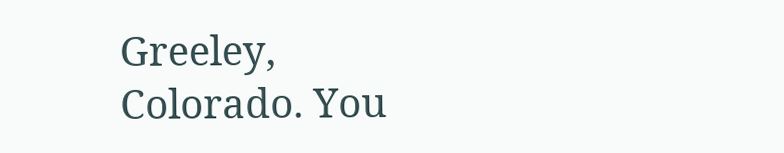Greeley, Colorado. You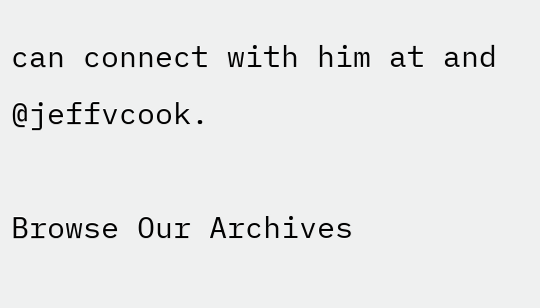can connect with him at and @jeffvcook.

Browse Our Archives